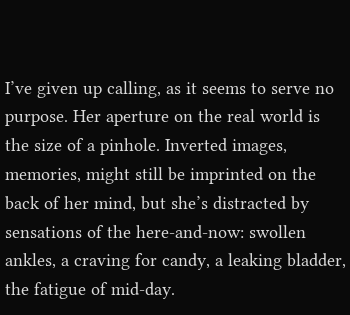I’ve given up calling, as it seems to serve no purpose. Her aperture on the real world is the size of a pinhole. Inverted images, memories, might still be imprinted on the back of her mind, but she’s distracted by sensations of the here-and-now: swollen ankles, a craving for candy, a leaking bladder, the fatigue of mid-day.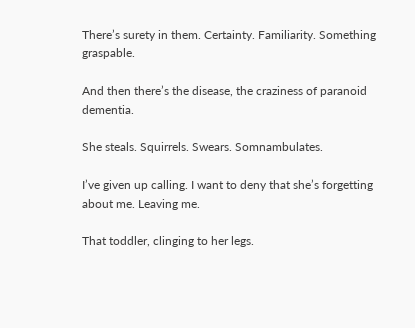There’s surety in them. Certainty. Familiarity. Something graspable.

And then there’s the disease, the craziness of paranoid dementia.

She steals. Squirrels. Swears. Somnambulates.

I’ve given up calling. I want to deny that she’s forgetting about me. Leaving me.

That toddler, clinging to her legs.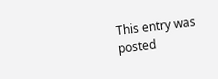This entry was posted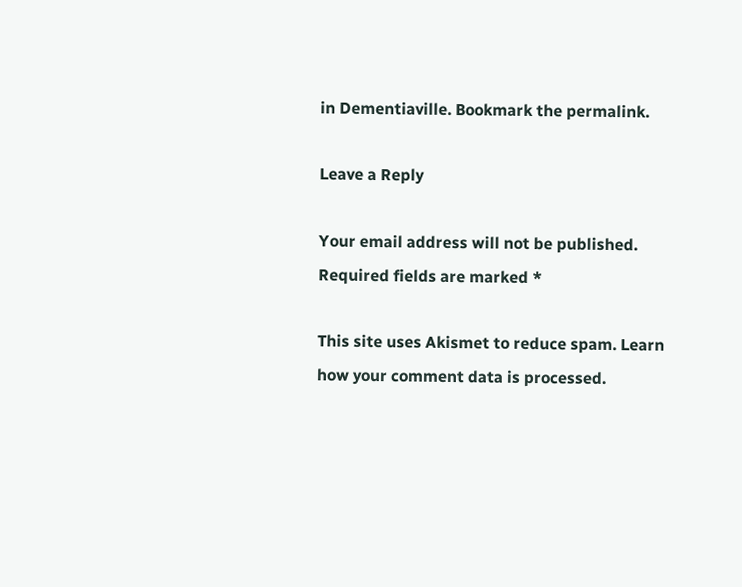in Dementiaville. Bookmark the permalink.

Leave a Reply

Your email address will not be published. Required fields are marked *

This site uses Akismet to reduce spam. Learn how your comment data is processed.